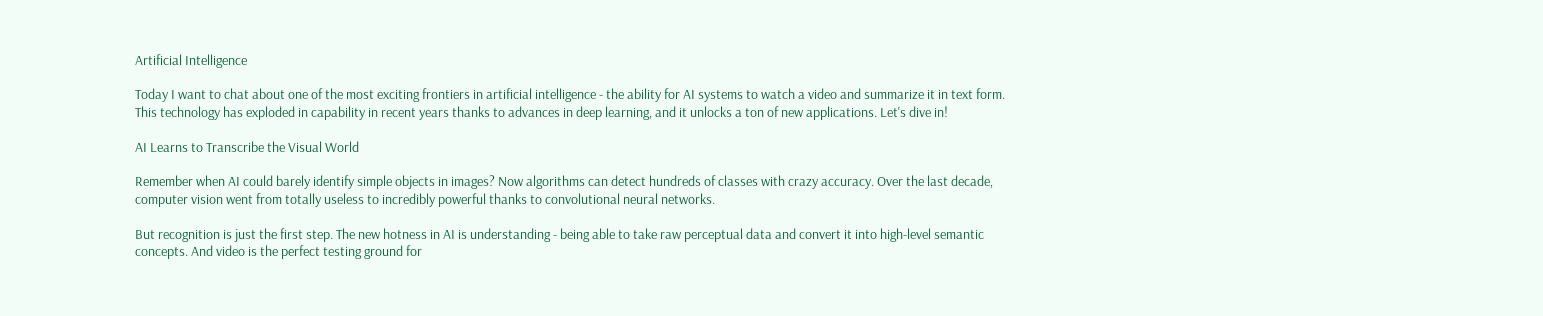Artificial Intelligence

Today I want to chat about one of the most exciting frontiers in artificial intelligence - the ability for AI systems to watch a video and summarize it in text form. This technology has exploded in capability in recent years thanks to advances in deep learning, and it unlocks a ton of new applications. Let's dive in!

AI Learns to Transcribe the Visual World

Remember when AI could barely identify simple objects in images? Now algorithms can detect hundreds of classes with crazy accuracy. Over the last decade, computer vision went from totally useless to incredibly powerful thanks to convolutional neural networks.

But recognition is just the first step. The new hotness in AI is understanding - being able to take raw perceptual data and convert it into high-level semantic concepts. And video is the perfect testing ground for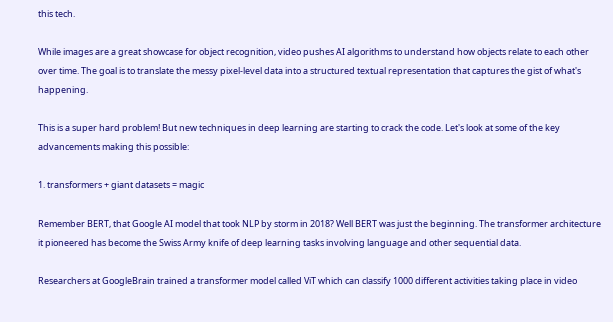this tech.

While images are a great showcase for object recognition, video pushes AI algorithms to understand how objects relate to each other over time. The goal is to translate the messy pixel-level data into a structured textual representation that captures the gist of what's happening.

This is a super hard problem! But new techniques in deep learning are starting to crack the code. Let's look at some of the key advancements making this possible:

1. transformers + giant datasets = magic

Remember BERT, that Google AI model that took NLP by storm in 2018? Well BERT was just the beginning. The transformer architecture it pioneered has become the Swiss Army knife of deep learning tasks involving language and other sequential data.

Researchers at GoogleBrain trained a transformer model called ViT which can classify 1000 different activities taking place in video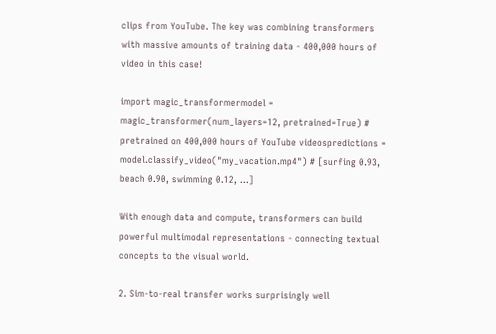clips from YouTube. The key was combining transformers with massive amounts of training data - 400,000 hours of video in this case!

import magic_transformermodel = magic_transformer(num_layers=12, pretrained=True) # pretrained on 400,000 hours of YouTube videospredictions = model.classify_video("my_vacation.mp4") # [surfing 0.93, beach 0.90, swimming 0.12, ...]

With enough data and compute, transformers can build powerful multimodal representations - connecting textual concepts to the visual world.

2. Sim-to-real transfer works surprisingly well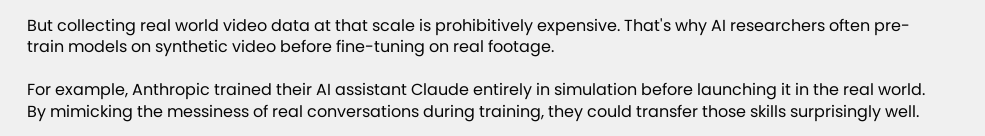But collecting real world video data at that scale is prohibitively expensive. That's why AI researchers often pre-train models on synthetic video before fine-tuning on real footage.

For example, Anthropic trained their AI assistant Claude entirely in simulation before launching it in the real world. By mimicking the messiness of real conversations during training, they could transfer those skills surprisingly well.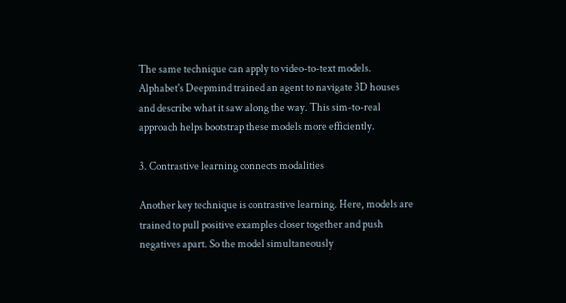The same technique can apply to video-to-text models. Alphabet's Deepmind trained an agent to navigate 3D houses and describe what it saw along the way. This sim-to-real approach helps bootstrap these models more efficiently.

3. Contrastive learning connects modalities

Another key technique is contrastive learning. Here, models are trained to pull positive examples closer together and push negatives apart. So the model simultaneously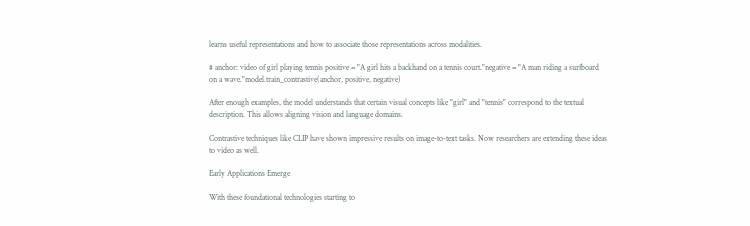learns useful representations and how to associate those representations across modalities.

# anchor: video of girl playing tennis positive = "A girl hits a backhand on a tennis court."negative = "A man riding a surfboard on a wave."model.train_contrastive(anchor, positive, negative)

After enough examples, the model understands that certain visual concepts like "girl" and "tennis" correspond to the textual description. This allows aligning vision and language domains.

Contrastive techniques like CLIP have shown impressive results on image-to-text tasks. Now researchers are extending these ideas to video as well.

Early Applications Emerge

With these foundational technologies starting to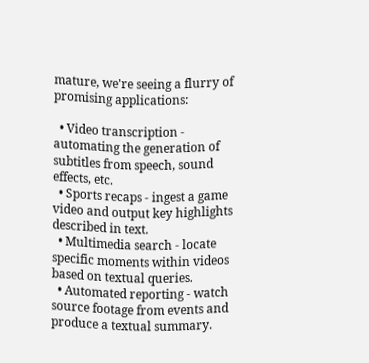mature, we're seeing a flurry of promising applications:

  • Video transcription - automating the generation of subtitles from speech, sound effects, etc.
  • Sports recaps - ingest a game video and output key highlights described in text.
  • Multimedia search - locate specific moments within videos based on textual queries.
  • Automated reporting - watch source footage from events and produce a textual summary.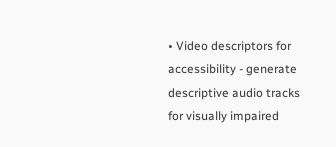• Video descriptors for accessibility - generate descriptive audio tracks for visually impaired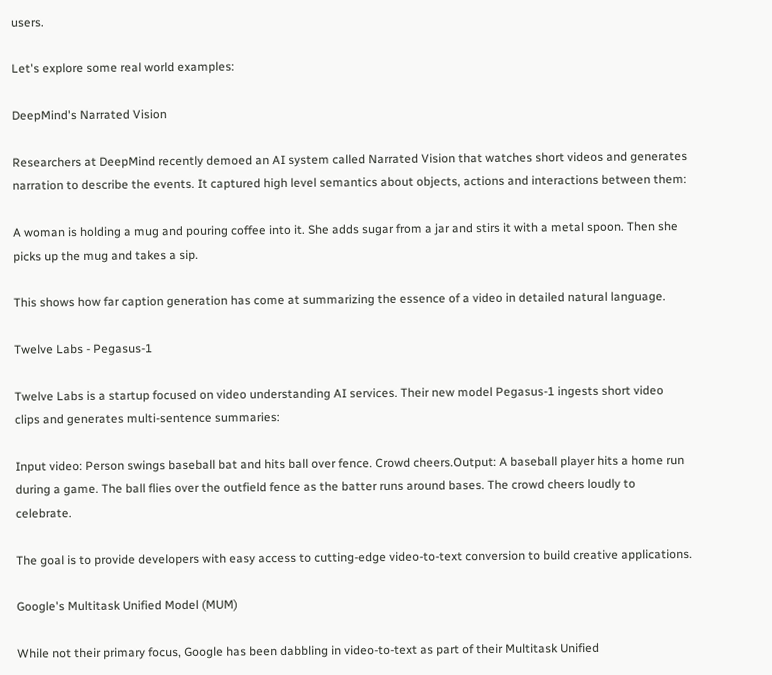users.

Let's explore some real world examples:

DeepMind's Narrated Vision

Researchers at DeepMind recently demoed an AI system called Narrated Vision that watches short videos and generates narration to describe the events. It captured high level semantics about objects, actions and interactions between them:

A woman is holding a mug and pouring coffee into it. She adds sugar from a jar and stirs it with a metal spoon. Then she picks up the mug and takes a sip.

This shows how far caption generation has come at summarizing the essence of a video in detailed natural language.

Twelve Labs - Pegasus-1

Twelve Labs is a startup focused on video understanding AI services. Their new model Pegasus-1 ingests short video clips and generates multi-sentence summaries:

Input video: Person swings baseball bat and hits ball over fence. Crowd cheers.Output: A baseball player hits a home run during a game. The ball flies over the outfield fence as the batter runs around bases. The crowd cheers loudly to celebrate.

The goal is to provide developers with easy access to cutting-edge video-to-text conversion to build creative applications.

Google's Multitask Unified Model (MUM)

While not their primary focus, Google has been dabbling in video-to-text as part of their Multitask Unified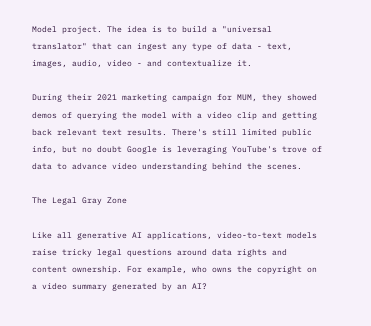Model project. The idea is to build a "universal translator" that can ingest any type of data - text, images, audio, video - and contextualize it.

During their 2021 marketing campaign for MUM, they showed demos of querying the model with a video clip and getting back relevant text results. There's still limited public info, but no doubt Google is leveraging YouTube's trove of data to advance video understanding behind the scenes.

The Legal Gray Zone

Like all generative AI applications, video-to-text models raise tricky legal questions around data rights and content ownership. For example, who owns the copyright on a video summary generated by an AI?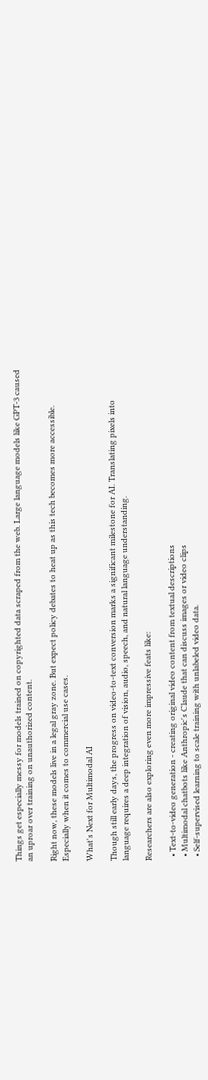Things get especially messy for models trained on copyrighted data scraped from the web. Large language models like GPT-3 caused an uproar over training on unauthorized content.

Right now, these models live in a legal gray zone. But expect policy debates to heat up as this tech becomes more accessible. Especially when it comes to commercial use cases.

What's Next for Multimodal AI

Though still early days, the progress on video-to-text conversion marks a significant milestone for AI. Translating pixels into language requires a deep integration of vision, audio, speech, and natural language understanding.

Researchers are also exploring even more impressive feats like:

  • Text-to-video generation - creating original video content from textual descriptions
  • Multimodal chatbots like Anthropic's Claude that can discuss images or video clips
  • Self-supervised learning to scale training with unlabeled video data.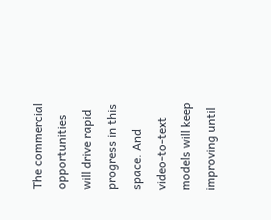The commercial opportunities will drive rapid progress in this space. And video-to-text models will keep improving until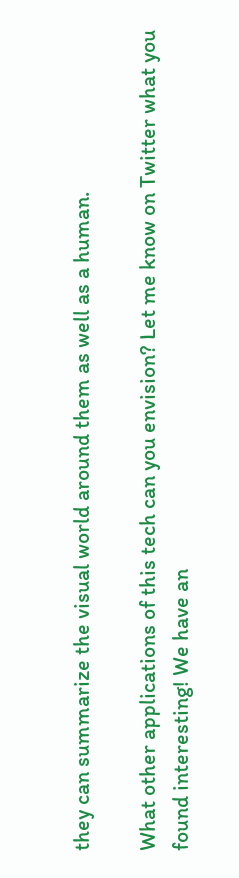they can summarize the visual world around them as well as a human.

What other applications of this tech can you envision? Let me know on Twitter what you found interesting! We have an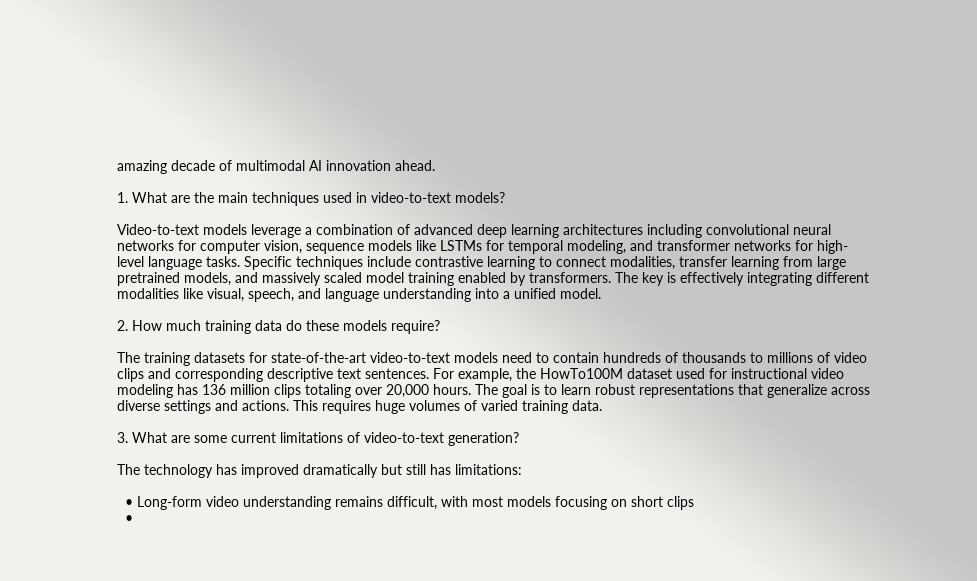amazing decade of multimodal AI innovation ahead.

1. What are the main techniques used in video-to-text models?

Video-to-text models leverage a combination of advanced deep learning architectures including convolutional neural networks for computer vision, sequence models like LSTMs for temporal modeling, and transformer networks for high-level language tasks. Specific techniques include contrastive learning to connect modalities, transfer learning from large pretrained models, and massively scaled model training enabled by transformers. The key is effectively integrating different modalities like visual, speech, and language understanding into a unified model.

2. How much training data do these models require?

The training datasets for state-of-the-art video-to-text models need to contain hundreds of thousands to millions of video clips and corresponding descriptive text sentences. For example, the HowTo100M dataset used for instructional video modeling has 136 million clips totaling over 20,000 hours. The goal is to learn robust representations that generalize across diverse settings and actions. This requires huge volumes of varied training data.

3. What are some current limitations of video-to-text generation?

The technology has improved dramatically but still has limitations:

  • Long-form video understanding remains difficult, with most models focusing on short clips
  •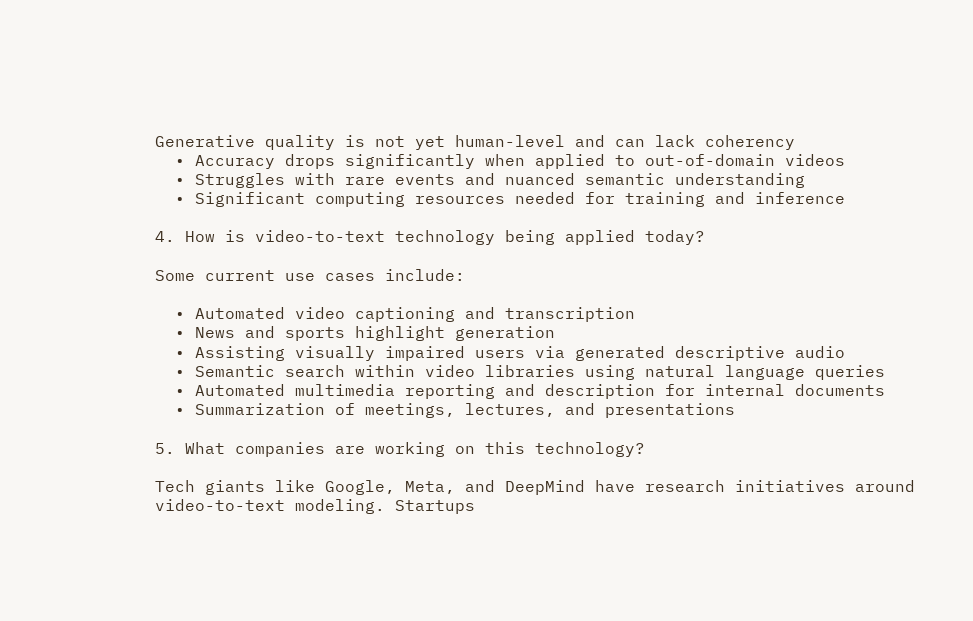Generative quality is not yet human-level and can lack coherency
  • Accuracy drops significantly when applied to out-of-domain videos
  • Struggles with rare events and nuanced semantic understanding
  • Significant computing resources needed for training and inference

4. How is video-to-text technology being applied today?

Some current use cases include:

  • Automated video captioning and transcription
  • News and sports highlight generation
  • Assisting visually impaired users via generated descriptive audio
  • Semantic search within video libraries using natural language queries
  • Automated multimedia reporting and description for internal documents
  • Summarization of meetings, lectures, and presentations

5. What companies are working on this technology?

Tech giants like Google, Meta, and DeepMind have research initiatives around video-to-text modeling. Startups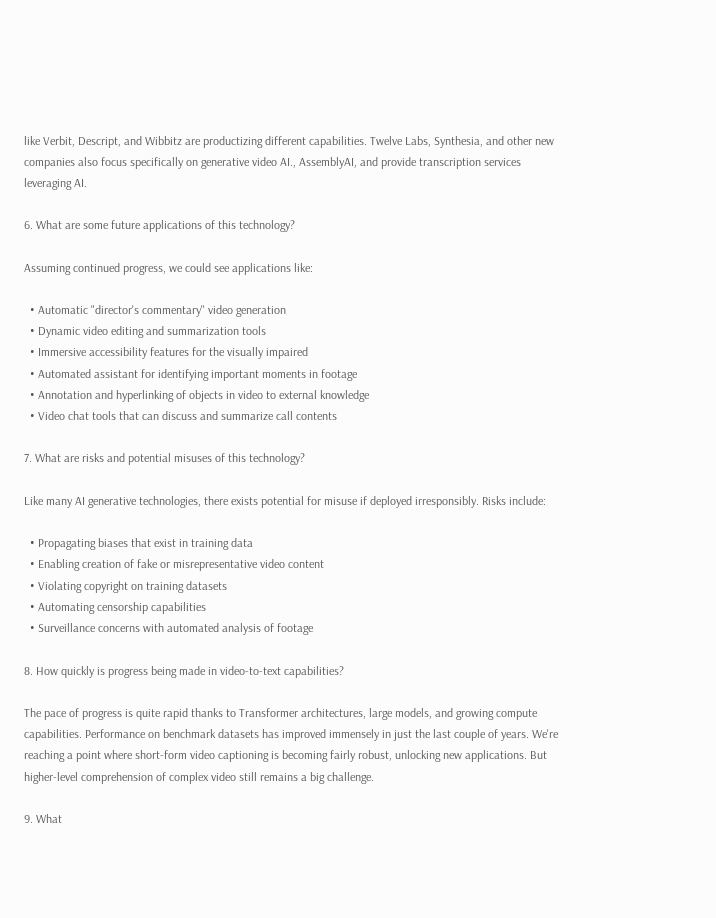like Verbit, Descript, and Wibbitz are productizing different capabilities. Twelve Labs, Synthesia, and other new companies also focus specifically on generative video AI., AssemblyAI, and provide transcription services leveraging AI.

6. What are some future applications of this technology?

Assuming continued progress, we could see applications like:

  • Automatic "director's commentary" video generation
  • Dynamic video editing and summarization tools
  • Immersive accessibility features for the visually impaired
  • Automated assistant for identifying important moments in footage
  • Annotation and hyperlinking of objects in video to external knowledge
  • Video chat tools that can discuss and summarize call contents

7. What are risks and potential misuses of this technology?

Like many AI generative technologies, there exists potential for misuse if deployed irresponsibly. Risks include:

  • Propagating biases that exist in training data
  • Enabling creation of fake or misrepresentative video content
  • Violating copyright on training datasets
  • Automating censorship capabilities
  • Surveillance concerns with automated analysis of footage

8. How quickly is progress being made in video-to-text capabilities?

The pace of progress is quite rapid thanks to Transformer architectures, large models, and growing compute capabilities. Performance on benchmark datasets has improved immensely in just the last couple of years. We're reaching a point where short-form video captioning is becoming fairly robust, unlocking new applications. But higher-level comprehension of complex video still remains a big challenge.

9. What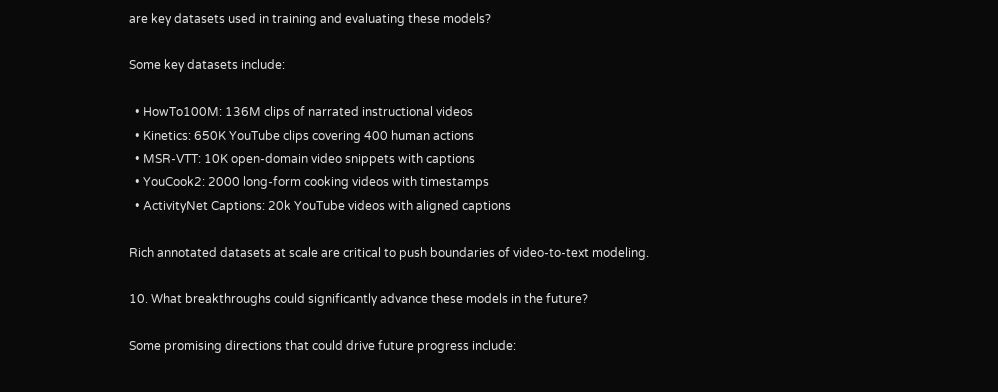are key datasets used in training and evaluating these models?

Some key datasets include:

  • HowTo100M: 136M clips of narrated instructional videos
  • Kinetics: 650K YouTube clips covering 400 human actions
  • MSR-VTT: 10K open-domain video snippets with captions
  • YouCook2: 2000 long-form cooking videos with timestamps
  • ActivityNet Captions: 20k YouTube videos with aligned captions

Rich annotated datasets at scale are critical to push boundaries of video-to-text modeling.

10. What breakthroughs could significantly advance these models in the future?

Some promising directions that could drive future progress include: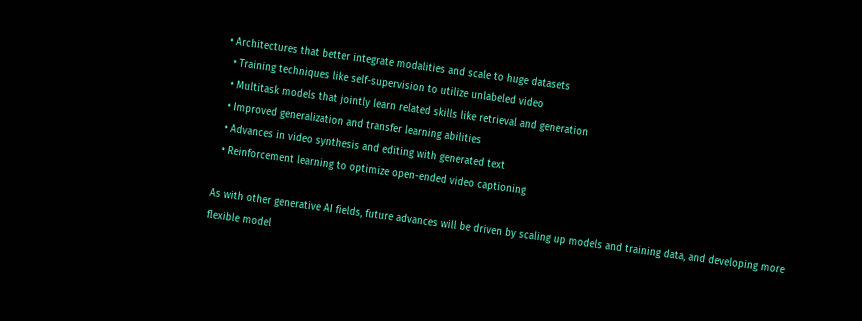• Architectures that better integrate modalities and scale to huge datasets
  • Training techniques like self-supervision to utilize unlabeled video
  • Multitask models that jointly learn related skills like retrieval and generation
  • Improved generalization and transfer learning abilities
  • Advances in video synthesis and editing with generated text
  • Reinforcement learning to optimize open-ended video captioning

As with other generative AI fields, future advances will be driven by scaling up models and training data, and developing more flexible model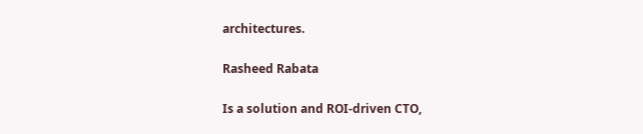architectures.

Rasheed Rabata

Is a solution and ROI-driven CTO,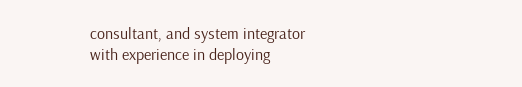consultant, and system integrator with experience in deploying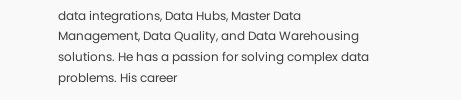data integrations, Data Hubs, Master Data Management, Data Quality, and Data Warehousing solutions. He has a passion for solving complex data problems. His career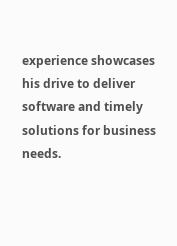experience showcases his drive to deliver software and timely solutions for business needs.